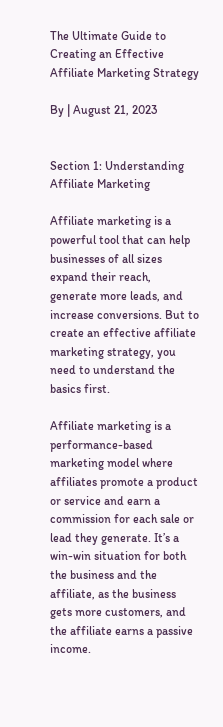The Ultimate Guide to Creating an Effective Affiliate Marketing Strategy

By | August 21, 2023


Section 1: Understanding Affiliate Marketing

Affiliate marketing is a powerful tool that can help businesses of all sizes expand their reach, generate more leads, and increase conversions. But to create an effective affiliate marketing strategy, you need to understand the basics first.

Affiliate marketing is a performance-based marketing model where affiliates promote a product or service and earn a commission for each sale or lead they generate. It’s a win-win situation for both the business and the affiliate, as the business gets more customers, and the affiliate earns a passive income.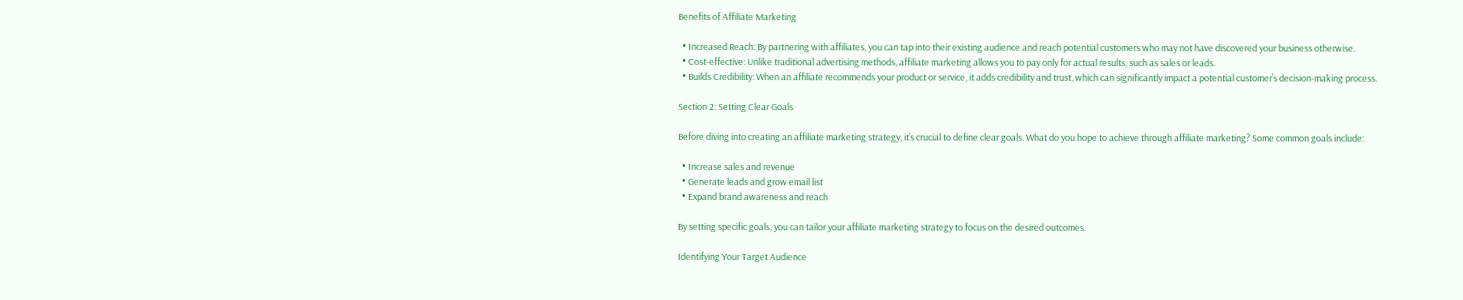Benefits of Affiliate Marketing

  • Increased Reach: By partnering with affiliates, you can tap into their existing audience and reach potential customers who may not have discovered your business otherwise.
  • Cost-effective: Unlike traditional advertising methods, affiliate marketing allows you to pay only for actual results, such as sales or leads.
  • Builds Credibility: When an affiliate recommends your product or service, it adds credibility and trust, which can significantly impact a potential customer’s decision-making process.

Section 2: Setting Clear Goals

Before diving into creating an affiliate marketing strategy, it’s crucial to define clear goals. What do you hope to achieve through affiliate marketing? Some common goals include:

  • Increase sales and revenue
  • Generate leads and grow email list
  • Expand brand awareness and reach

By setting specific goals, you can tailor your affiliate marketing strategy to focus on the desired outcomes.

Identifying Your Target Audience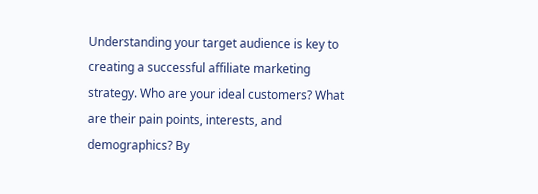Understanding your target audience is key to creating a successful affiliate marketing strategy. Who are your ideal customers? What are their pain points, interests, and demographics? By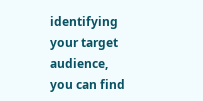identifying your target audience, you can find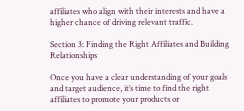affiliates who align with their interests and have a higher chance of driving relevant traffic.

Section 3: Finding the Right Affiliates and Building Relationships

Once you have a clear understanding of your goals and target audience, it’s time to find the right affiliates to promote your products or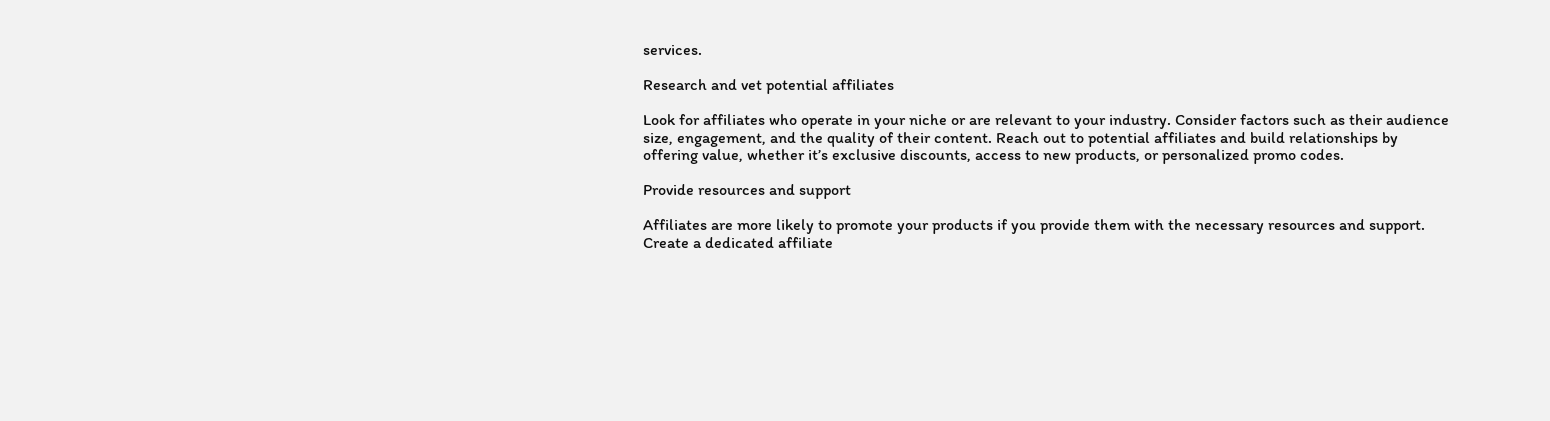services.

Research and vet potential affiliates

Look for affiliates who operate in your niche or are relevant to your industry. Consider factors such as their audience size, engagement, and the quality of their content. Reach out to potential affiliates and build relationships by offering value, whether it’s exclusive discounts, access to new products, or personalized promo codes.

Provide resources and support

Affiliates are more likely to promote your products if you provide them with the necessary resources and support. Create a dedicated affiliate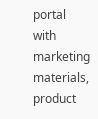portal with marketing materials, product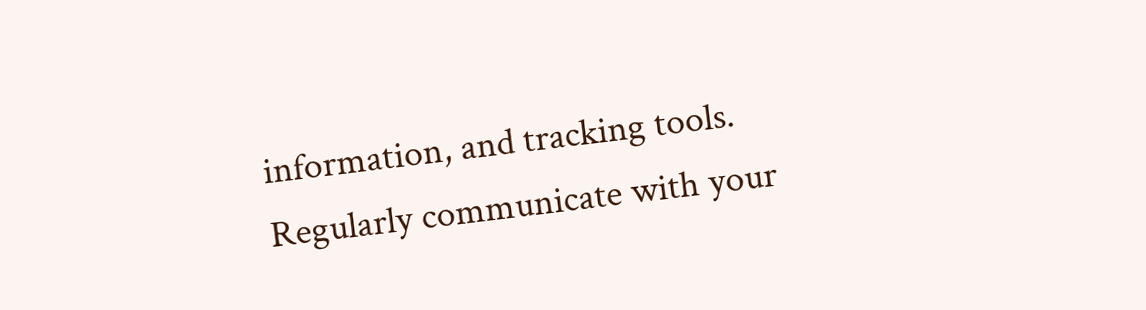information, and tracking tools. Regularly communicate with your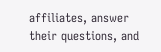affiliates, answer their questions, and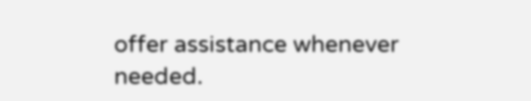offer assistance whenever needed.